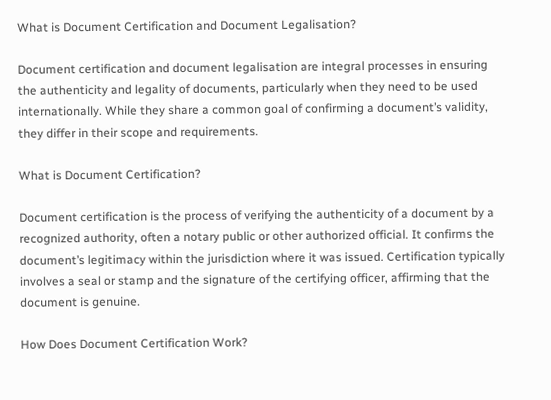What is Document Certification and Document Legalisation?

Document certification and document legalisation are integral processes in ensuring the authenticity and legality of documents, particularly when they need to be used internationally. While they share a common goal of confirming a document’s validity, they differ in their scope and requirements.

What is Document Certification?

Document certification is the process of verifying the authenticity of a document by a recognized authority, often a notary public or other authorized official. It confirms the document’s legitimacy within the jurisdiction where it was issued. Certification typically involves a seal or stamp and the signature of the certifying officer, affirming that the document is genuine.

How Does Document Certification Work?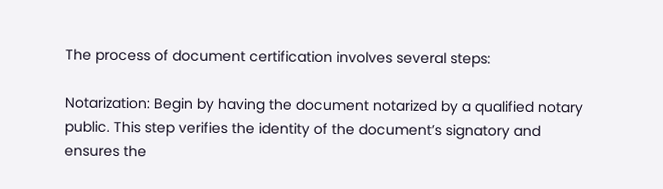The process of document certification involves several steps:

Notarization: Begin by having the document notarized by a qualified notary public. This step verifies the identity of the document’s signatory and ensures the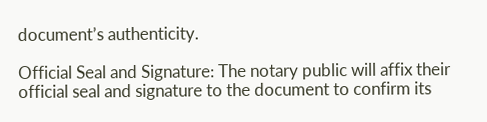document’s authenticity.

Official Seal and Signature: The notary public will affix their official seal and signature to the document to confirm its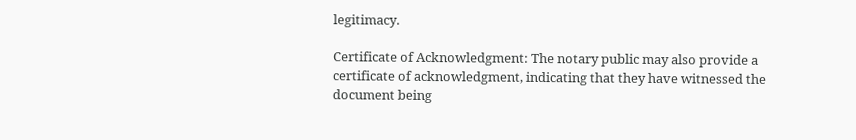legitimacy.

Certificate of Acknowledgment: The notary public may also provide a certificate of acknowledgment, indicating that they have witnessed the document being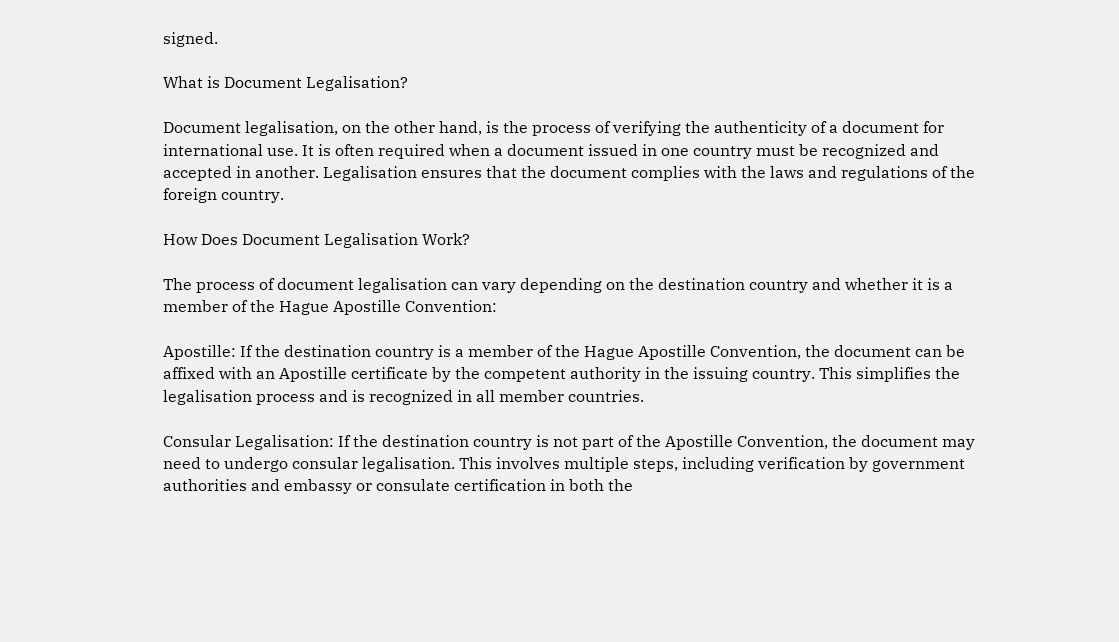signed.

What is Document Legalisation?

Document legalisation, on the other hand, is the process of verifying the authenticity of a document for international use. It is often required when a document issued in one country must be recognized and accepted in another. Legalisation ensures that the document complies with the laws and regulations of the foreign country.

How Does Document Legalisation Work?

The process of document legalisation can vary depending on the destination country and whether it is a member of the Hague Apostille Convention:

Apostille: If the destination country is a member of the Hague Apostille Convention, the document can be affixed with an Apostille certificate by the competent authority in the issuing country. This simplifies the legalisation process and is recognized in all member countries.

Consular Legalisation: If the destination country is not part of the Apostille Convention, the document may need to undergo consular legalisation. This involves multiple steps, including verification by government authorities and embassy or consulate certification in both the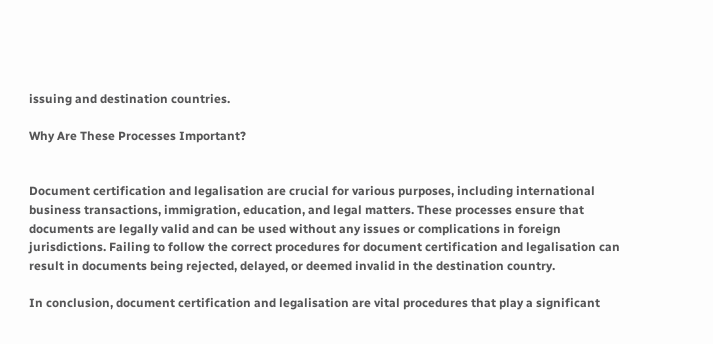issuing and destination countries.

Why Are These Processes Important?


Document certification and legalisation are crucial for various purposes, including international business transactions, immigration, education, and legal matters. These processes ensure that documents are legally valid and can be used without any issues or complications in foreign jurisdictions. Failing to follow the correct procedures for document certification and legalisation can result in documents being rejected, delayed, or deemed invalid in the destination country.

In conclusion, document certification and legalisation are vital procedures that play a significant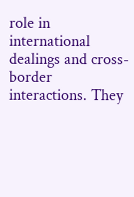role in international dealings and cross-border interactions. They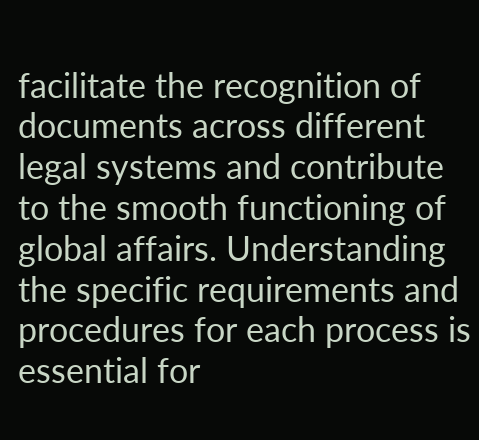facilitate the recognition of documents across different legal systems and contribute to the smooth functioning of global affairs. Understanding the specific requirements and procedures for each process is essential for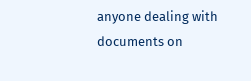anyone dealing with documents on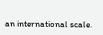an international scale.